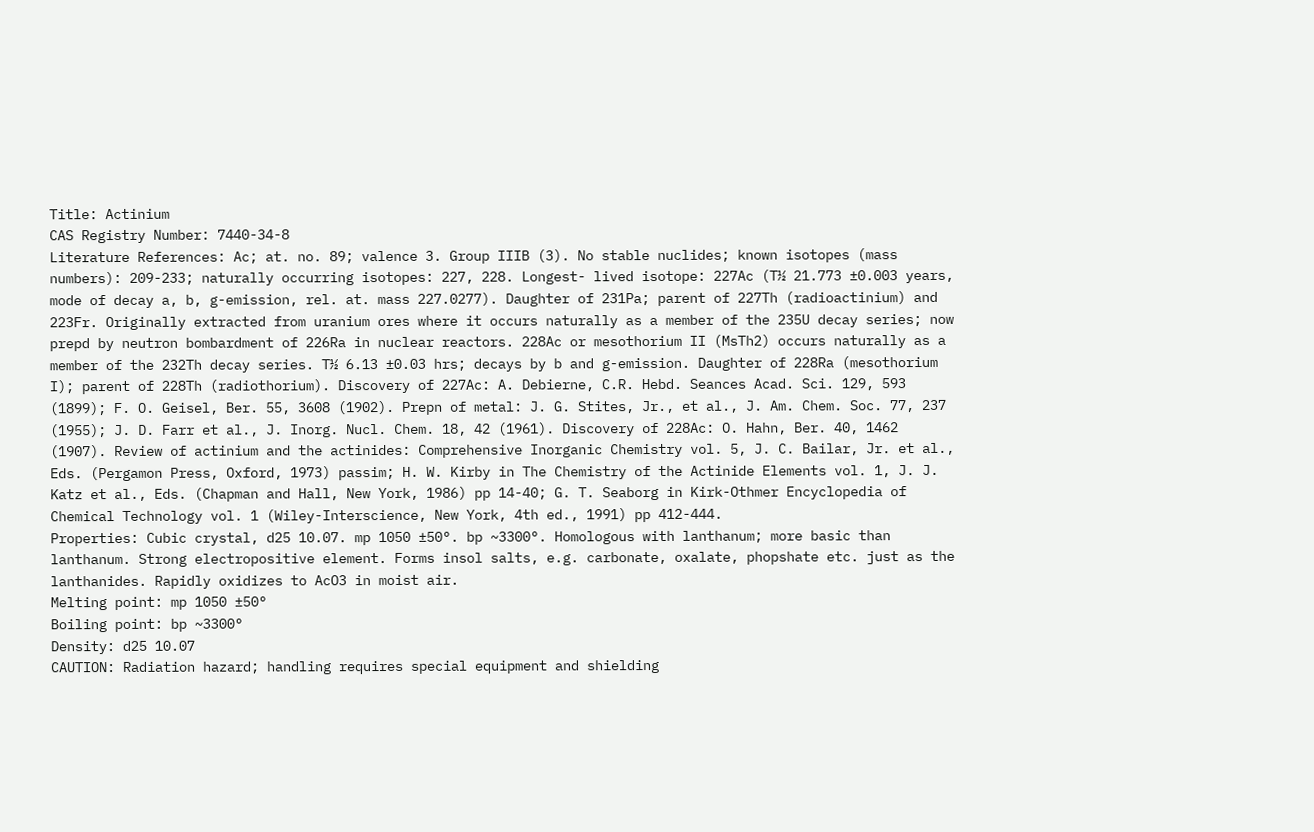Title: Actinium
CAS Registry Number: 7440-34-8
Literature References: Ac; at. no. 89; valence 3. Group IIIB (3). No stable nuclides; known isotopes (mass numbers): 209-233; naturally occurring isotopes: 227, 228. Longest- lived isotope: 227Ac (T½ 21.773 ±0.003 years, mode of decay a, b, g-emission, rel. at. mass 227.0277). Daughter of 231Pa; parent of 227Th (radioactinium) and 223Fr. Originally extracted from uranium ores where it occurs naturally as a member of the 235U decay series; now prepd by neutron bombardment of 226Ra in nuclear reactors. 228Ac or mesothorium II (MsTh2) occurs naturally as a member of the 232Th decay series. T½ 6.13 ±0.03 hrs; decays by b and g-emission. Daughter of 228Ra (mesothorium I); parent of 228Th (radiothorium). Discovery of 227Ac: A. Debierne, C.R. Hebd. Seances Acad. Sci. 129, 593 (1899); F. O. Geisel, Ber. 55, 3608 (1902). Prepn of metal: J. G. Stites, Jr., et al., J. Am. Chem. Soc. 77, 237 (1955); J. D. Farr et al., J. Inorg. Nucl. Chem. 18, 42 (1961). Discovery of 228Ac: O. Hahn, Ber. 40, 1462 (1907). Review of actinium and the actinides: Comprehensive Inorganic Chemistry vol. 5, J. C. Bailar, Jr. et al., Eds. (Pergamon Press, Oxford, 1973) passim; H. W. Kirby in The Chemistry of the Actinide Elements vol. 1, J. J. Katz et al., Eds. (Chapman and Hall, New York, 1986) pp 14-40; G. T. Seaborg in Kirk-Othmer Encyclopedia of Chemical Technology vol. 1 (Wiley-Interscience, New York, 4th ed., 1991) pp 412-444.
Properties: Cubic crystal, d25 10.07. mp 1050 ±50°. bp ~3300°. Homologous with lanthanum; more basic than lanthanum. Strong electropositive element. Forms insol salts, e.g. carbonate, oxalate, phopshate etc. just as the lanthanides. Rapidly oxidizes to AcO3 in moist air.
Melting point: mp 1050 ±50°
Boiling point: bp ~3300°
Density: d25 10.07
CAUTION: Radiation hazard; handling requires special equipment and shielding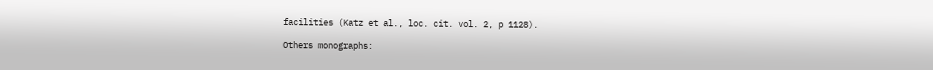facilities (Katz et al., loc. cit. vol. 2, p 1128).

Others monographs: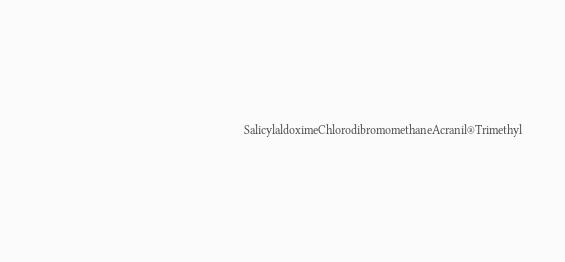SalicylaldoximeChlorodibromomethaneAcranil®Trimethyl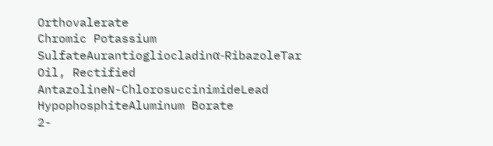Orthovalerate
Chromic Potassium SulfateAurantiogliocladinα-RibazoleTar Oil, Rectified
AntazolineN-ChlorosuccinimideLead HypophosphiteAluminum Borate
2-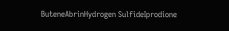ButeneAbrinHydrogen SulfideIprodione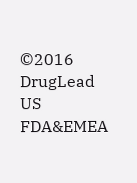©2016 DrugLead US FDA&EMEA